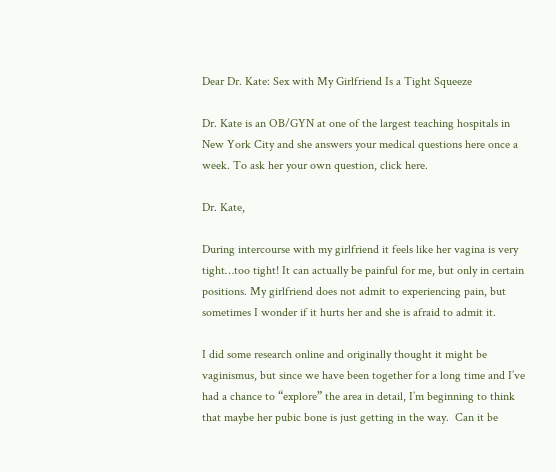Dear Dr. Kate: Sex with My Girlfriend Is a Tight Squeeze

Dr. Kate is an OB/GYN at one of the largest teaching hospitals in New York City and she answers your medical questions here once a week. To ask her your own question, click here.

Dr. Kate,

During intercourse with my girlfriend it feels like her vagina is very tight…too tight! It can actually be painful for me, but only in certain positions. My girlfriend does not admit to experiencing pain, but sometimes I wonder if it hurts her and she is afraid to admit it.

I did some research online and originally thought it might be vaginismus, but since we have been together for a long time and I’ve had a chance to “explore” the area in detail, I’m beginning to think that maybe her pubic bone is just getting in the way.  Can it be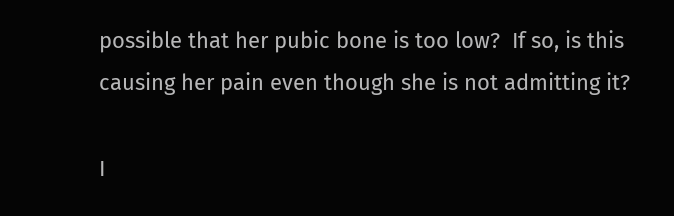possible that her pubic bone is too low?  If so, is this causing her pain even though she is not admitting it?

I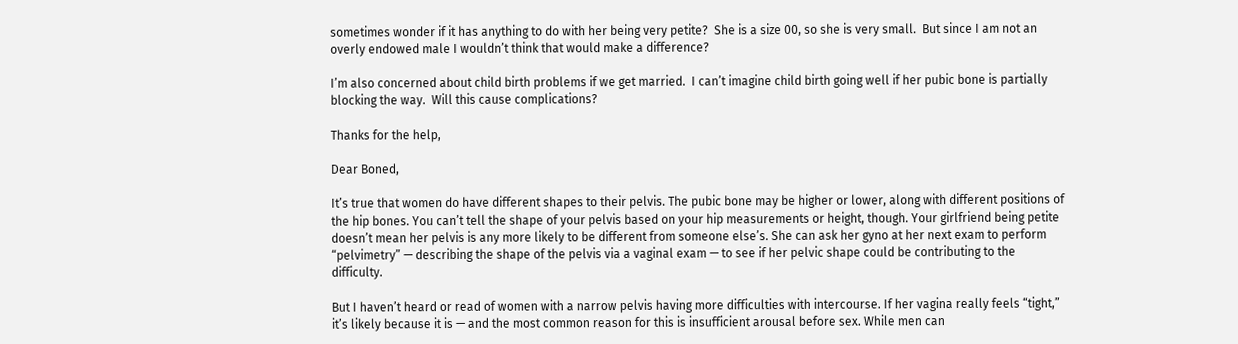sometimes wonder if it has anything to do with her being very petite?  She is a size 00, so she is very small.  But since I am not an overly endowed male I wouldn’t think that would make a difference?

I’m also concerned about child birth problems if we get married.  I can’t imagine child birth going well if her pubic bone is partially blocking the way.  Will this cause complications?

Thanks for the help,

Dear Boned,

It’s true that women do have different shapes to their pelvis. The pubic bone may be higher or lower, along with different positions of the hip bones. You can’t tell the shape of your pelvis based on your hip measurements or height, though. Your girlfriend being petite doesn’t mean her pelvis is any more likely to be different from someone else’s. She can ask her gyno at her next exam to perform “pelvimetry” — describing the shape of the pelvis via a vaginal exam — to see if her pelvic shape could be contributing to the difficulty.

But I haven’t heard or read of women with a narrow pelvis having more difficulties with intercourse. If her vagina really feels “tight,” it’s likely because it is — and the most common reason for this is insufficient arousal before sex. While men can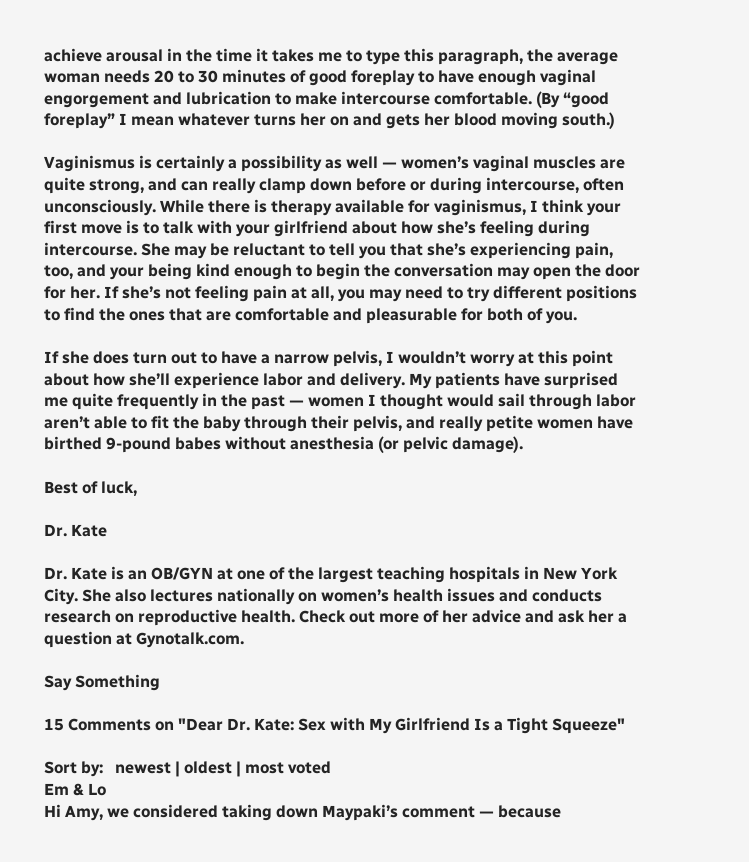achieve arousal in the time it takes me to type this paragraph, the average woman needs 20 to 30 minutes of good foreplay to have enough vaginal engorgement and lubrication to make intercourse comfortable. (By “good foreplay” I mean whatever turns her on and gets her blood moving south.)

Vaginismus is certainly a possibility as well — women’s vaginal muscles are quite strong, and can really clamp down before or during intercourse, often unconsciously. While there is therapy available for vaginismus, I think your first move is to talk with your girlfriend about how she’s feeling during intercourse. She may be reluctant to tell you that she’s experiencing pain, too, and your being kind enough to begin the conversation may open the door for her. If she’s not feeling pain at all, you may need to try different positions to find the ones that are comfortable and pleasurable for both of you.

If she does turn out to have a narrow pelvis, I wouldn’t worry at this point about how she’ll experience labor and delivery. My patients have surprised me quite frequently in the past — women I thought would sail through labor aren’t able to fit the baby through their pelvis, and really petite women have birthed 9-pound babes without anesthesia (or pelvic damage).

Best of luck,

Dr. Kate

Dr. Kate is an OB/GYN at one of the largest teaching hospitals in New York City. She also lectures nationally on women’s health issues and conducts research on reproductive health. Check out more of her advice and ask her a question at Gynotalk.com.

Say Something

15 Comments on "Dear Dr. Kate: Sex with My Girlfriend Is a Tight Squeeze"

Sort by:   newest | oldest | most voted
Em & Lo
Hi Amy, we considered taking down Maypaki’s comment — because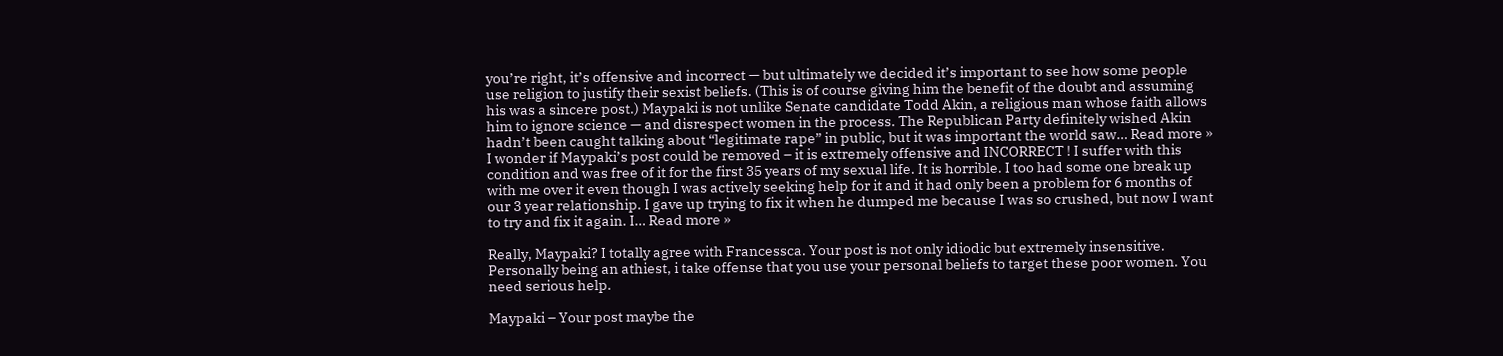you’re right, it’s offensive and incorrect — but ultimately we decided it’s important to see how some people use religion to justify their sexist beliefs. (This is of course giving him the benefit of the doubt and assuming his was a sincere post.) Maypaki is not unlike Senate candidate Todd Akin, a religious man whose faith allows him to ignore science — and disrespect women in the process. The Republican Party definitely wished Akin hadn’t been caught talking about “legitimate rape” in public, but it was important the world saw… Read more »
I wonder if Maypaki’s post could be removed – it is extremely offensive and INCORRECT ! I suffer with this condition and was free of it for the first 35 years of my sexual life. It is horrible. I too had some one break up with me over it even though I was actively seeking help for it and it had only been a problem for 6 months of our 3 year relationship. I gave up trying to fix it when he dumped me because I was so crushed, but now I want to try and fix it again. I… Read more »

Really, Maypaki? I totally agree with Francessca. Your post is not only idiodic but extremely insensitive. Personally being an athiest, i take offense that you use your personal beliefs to target these poor women. You need serious help.

Maypaki – Your post maybe the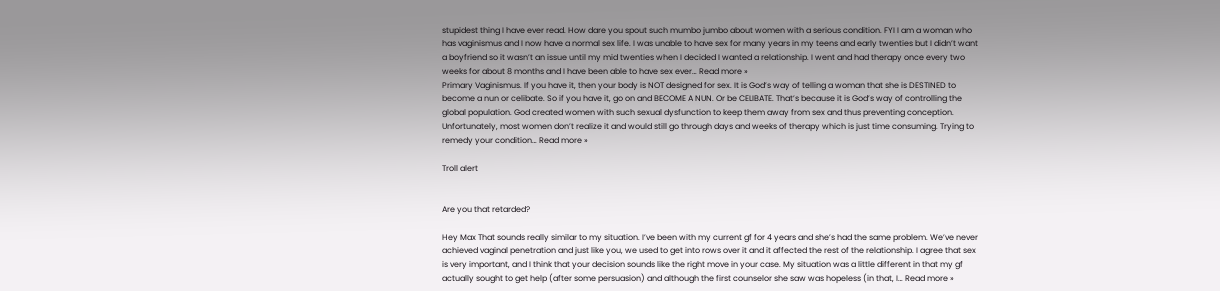stupidest thing I have ever read. How dare you spout such mumbo jumbo about women with a serious condition. FYI I am a woman who has vaginismus and I now have a normal sex life. I was unable to have sex for many years in my teens and early twenties but I didn’t want a boyfriend so it wasn’t an issue until my mid twenties when I decided I wanted a relationship. I went and had therapy once every two weeks for about 8 months and I have been able to have sex ever… Read more »
Primary Vaginismus. If you have it, then your body is NOT designed for sex. It is God’s way of telling a woman that she is DESTINED to become a nun or celibate. So if you have it, go on and BECOME A NUN. Or be CELIBATE. That’s because it is God’s way of controlling the global population. God created women with such sexual dysfunction to keep them away from sex and thus preventing conception. Unfortunately, most women don’t realize it and would still go through days and weeks of therapy which is just time consuming. Trying to remedy your condition… Read more »

Troll alert


Are you that retarded?

Hey Max That sounds really similar to my situation. I’ve been with my current gf for 4 years and she’s had the same problem. We’ve never achieved vaginal penetration and just like you, we used to get into rows over it and it affected the rest of the relationship. I agree that sex is very important, and I think that your decision sounds like the right move in your case. My situation was a little different in that my gf actually sought to get help (after some persuasion) and although the first counselor she saw was hopeless (in that, I… Read more »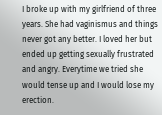I broke up with my girlfriend of three years. She had vaginismus and things never got any better. I loved her but ended up getting sexually frustrated and angry. Everytime we tried she would tense up and I would lose my erection.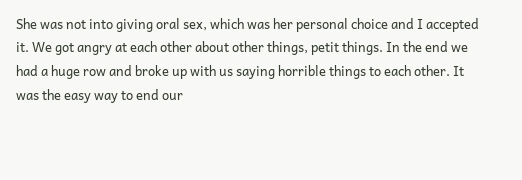She was not into giving oral sex, which was her personal choice and I accepted it. We got angry at each other about other things, petit things. In the end we had a huge row and broke up with us saying horrible things to each other. It was the easy way to end our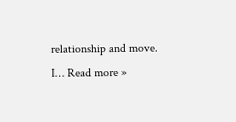relationship and move. I… Read more »